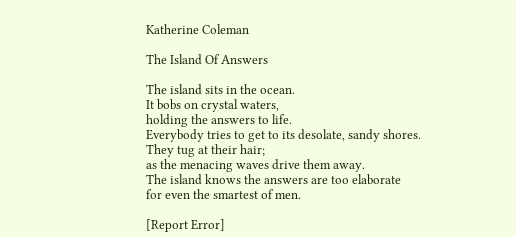Katherine Coleman

The Island Of Answers

The island sits in the ocean.
It bobs on crystal waters,
holding the answers to life.
Everybody tries to get to its desolate, sandy shores.
They tug at their hair;
as the menacing waves drive them away.
The island knows the answers are too elaborate
for even the smartest of men.

[Report Error]